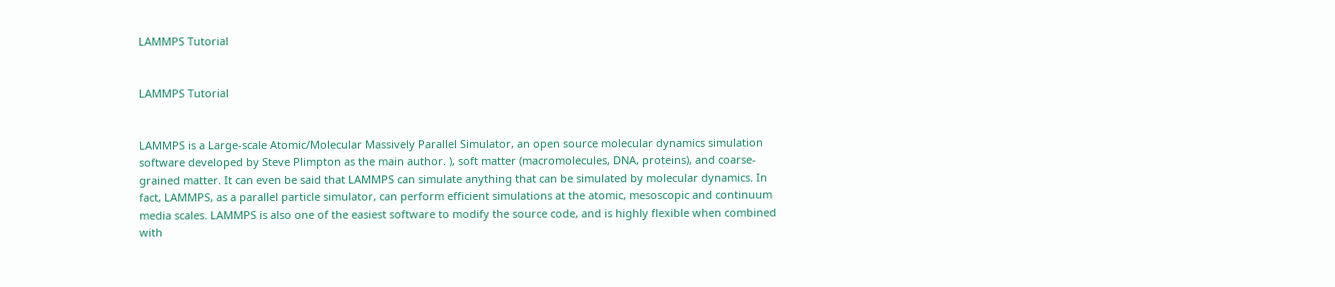LAMMPS Tutorial


LAMMPS Tutorial


LAMMPS is a Large-scale Atomic/Molecular Massively Parallel Simulator, an open source molecular dynamics simulation software developed by Steve Plimpton as the main author. ), soft matter (macromolecules, DNA, proteins), and coarse-grained matter. It can even be said that LAMMPS can simulate anything that can be simulated by molecular dynamics. In fact, LAMMPS, as a parallel particle simulator, can perform efficient simulations at the atomic, mesoscopic and continuum media scales. LAMMPS is also one of the easiest software to modify the source code, and is highly flexible when combined with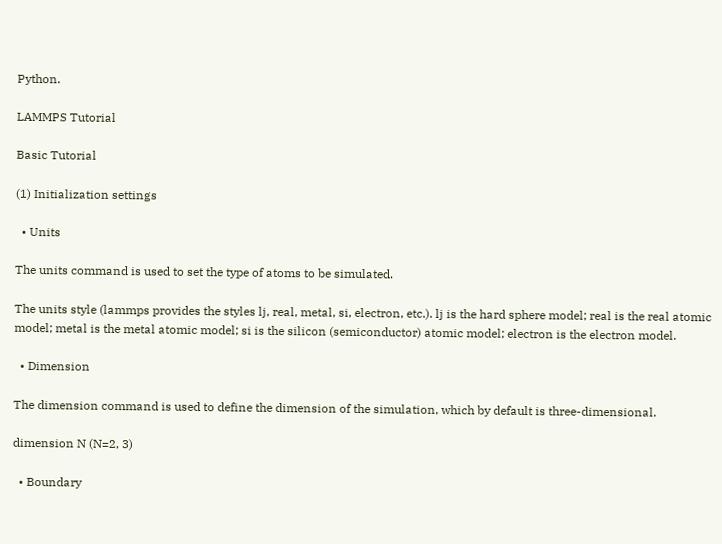Python.

LAMMPS Tutorial

Basic Tutorial

(1) Initialization settings

  • Units

The units command is used to set the type of atoms to be simulated.

The units style (lammps provides the styles lj, real, metal, si, electron, etc.). lj is the hard sphere model; real is the real atomic model; metal is the metal atomic model; si is the silicon (semiconductor) atomic model; electron is the electron model.

  • Dimension

The dimension command is used to define the dimension of the simulation, which by default is three-dimensional.

dimension N (N=2, 3)

  • Boundary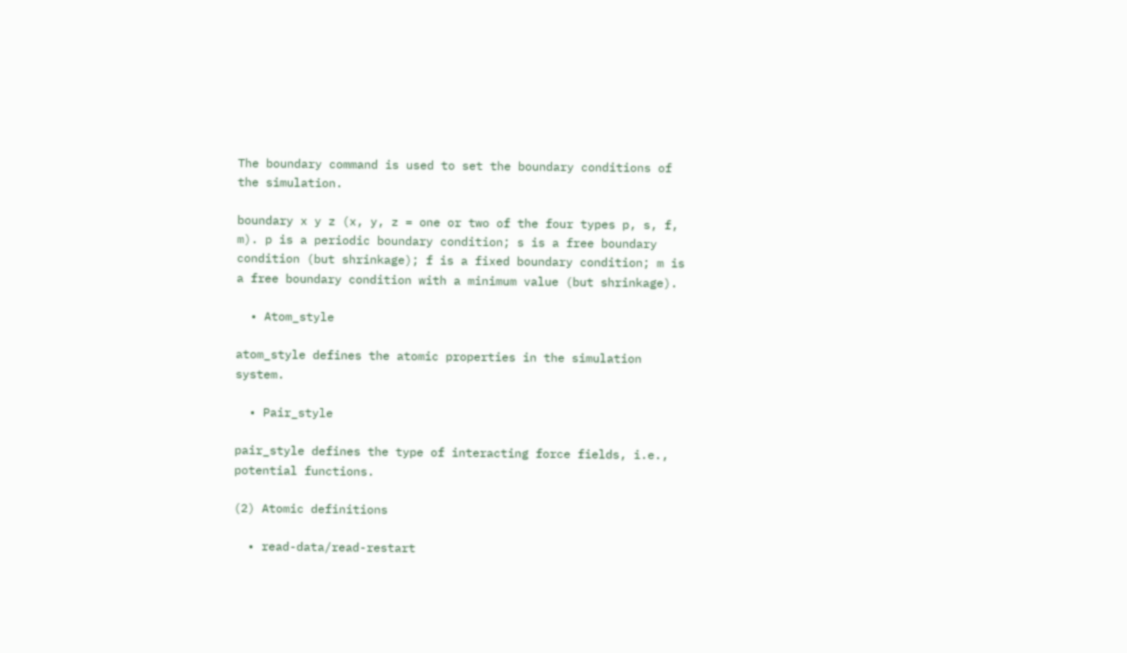The boundary command is used to set the boundary conditions of the simulation.

boundary x y z (x, y, z = one or two of the four types p, s, f, m). p is a periodic boundary condition; s is a free boundary condition (but shrinkage); f is a fixed boundary condition; m is a free boundary condition with a minimum value (but shrinkage).

  • Atom_style

atom_style defines the atomic properties in the simulation system.

  • Pair_style

pair_style defines the type of interacting force fields, i.e., potential functions.

(2) Atomic definitions

  • read-data/read-restart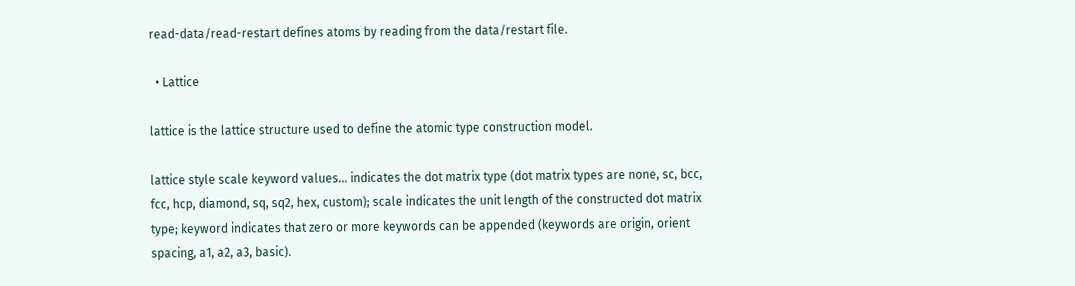read-data/read-restart defines atoms by reading from the data/restart file.

  • Lattice

lattice is the lattice structure used to define the atomic type construction model.

lattice style scale keyword values... indicates the dot matrix type (dot matrix types are none, sc, bcc, fcc, hcp, diamond, sq, sq2, hex, custom); scale indicates the unit length of the constructed dot matrix type; keyword indicates that zero or more keywords can be appended (keywords are origin, orient spacing, a1, a2, a3, basic).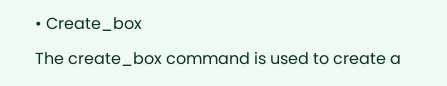• Create_box

The create_box command is used to create a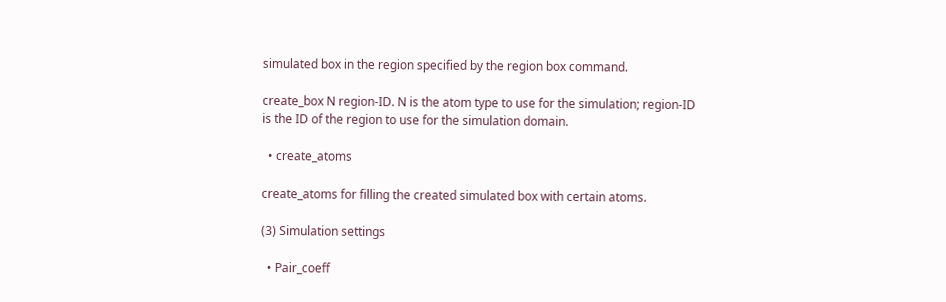simulated box in the region specified by the region box command.

create_box N region-ID. N is the atom type to use for the simulation; region-ID is the ID of the region to use for the simulation domain.

  • create_atoms

create_atoms for filling the created simulated box with certain atoms.

(3) Simulation settings

  • Pair_coeff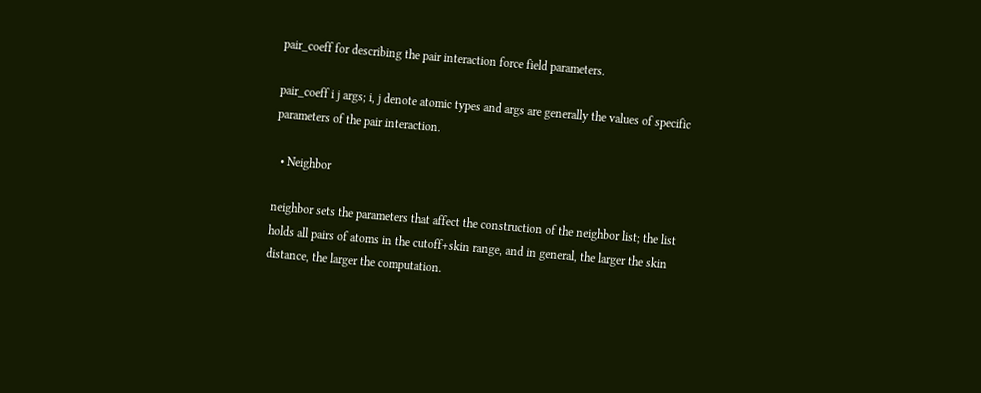pair_coeff for describing the pair interaction force field parameters.

pair_coeff i j args; i, j denote atomic types and args are generally the values of specific parameters of the pair interaction.

  • Neighbor

neighbor sets the parameters that affect the construction of the neighbor list; the list holds all pairs of atoms in the cutoff+skin range, and in general, the larger the skin distance, the larger the computation.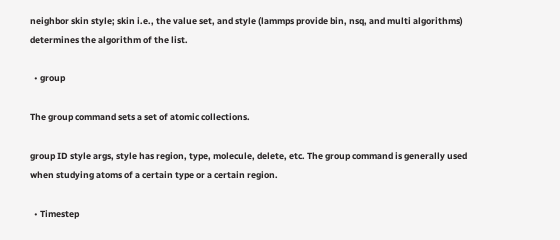neighbor skin style; skin i.e., the value set, and style (lammps provide bin, nsq, and multi algorithms) determines the algorithm of the list.

  • group

The group command sets a set of atomic collections.

group ID style args, style has region, type, molecule, delete, etc. The group command is generally used when studying atoms of a certain type or a certain region.

  • Timestep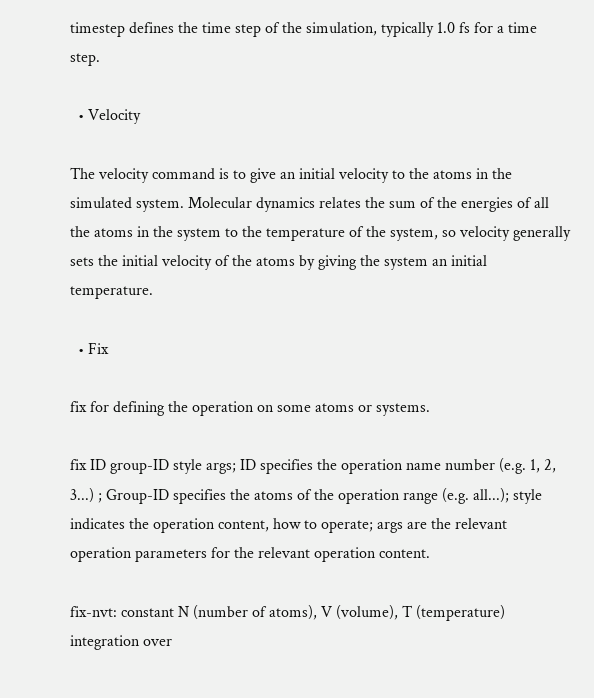timestep defines the time step of the simulation, typically 1.0 fs for a time step.

  • Velocity

The velocity command is to give an initial velocity to the atoms in the simulated system. Molecular dynamics relates the sum of the energies of all the atoms in the system to the temperature of the system, so velocity generally sets the initial velocity of the atoms by giving the system an initial temperature.

  • Fix

fix for defining the operation on some atoms or systems.

fix ID group-ID style args; ID specifies the operation name number (e.g. 1, 2, 3...) ; Group-ID specifies the atoms of the operation range (e.g. all...); style indicates the operation content, how to operate; args are the relevant operation parameters for the relevant operation content.

fix-nvt: constant N (number of atoms), V (volume), T (temperature) integration over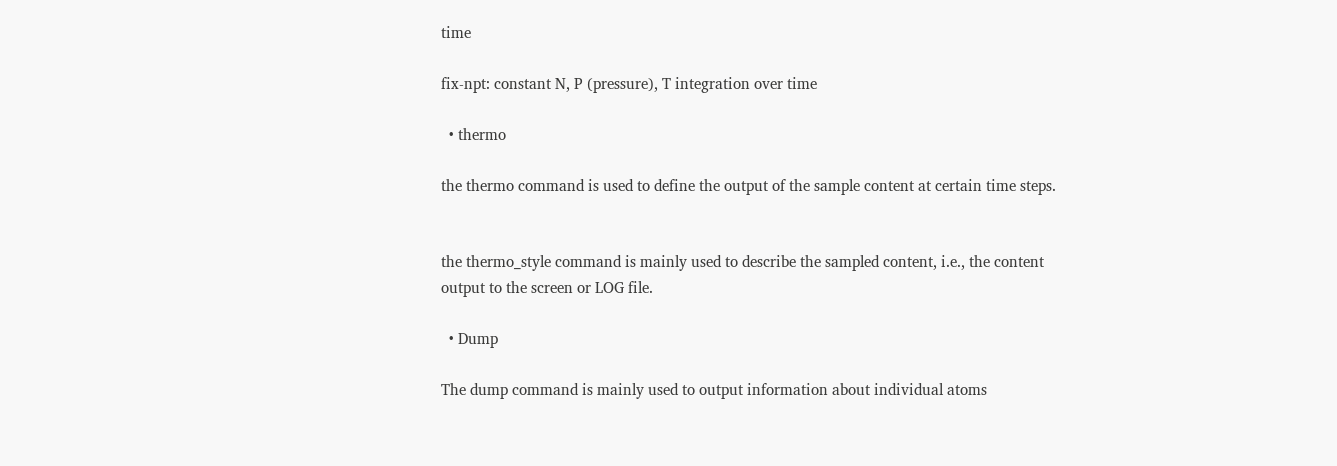time

fix-npt: constant N, P (pressure), T integration over time

  • thermo

the thermo command is used to define the output of the sample content at certain time steps.


the thermo_style command is mainly used to describe the sampled content, i.e., the content output to the screen or LOG file.

  • Dump

The dump command is mainly used to output information about individual atoms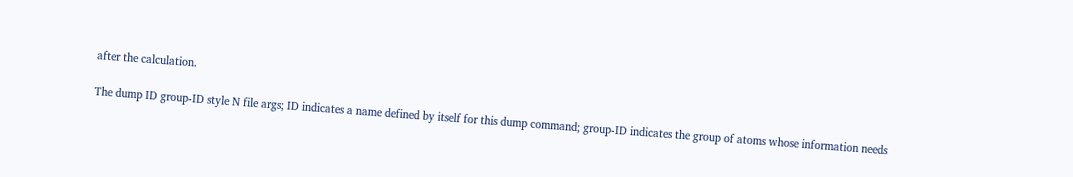after the calculation.

The dump ID group-ID style N file args; ID indicates a name defined by itself for this dump command; group-ID indicates the group of atoms whose information needs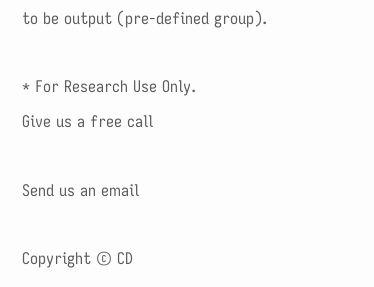to be output (pre-defined group).

* For Research Use Only.
Give us a free call

Send us an email

Copyright © CD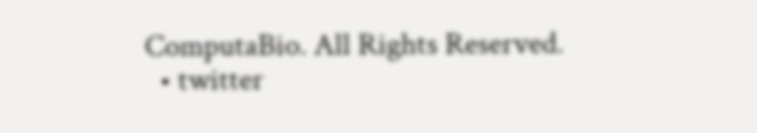ComputaBio. All Rights Reserved.
  • twitter